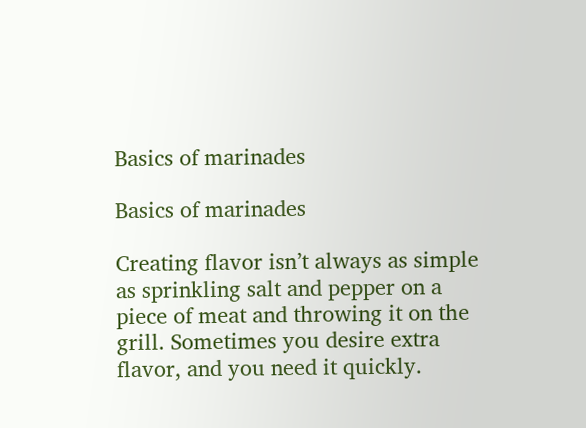Basics of marinades

Basics of marinades

Creating flavor isn’t always as simple as sprinkling salt and pepper on a piece of meat and throwing it on the grill. Sometimes you desire extra flavor, and you need it quickly.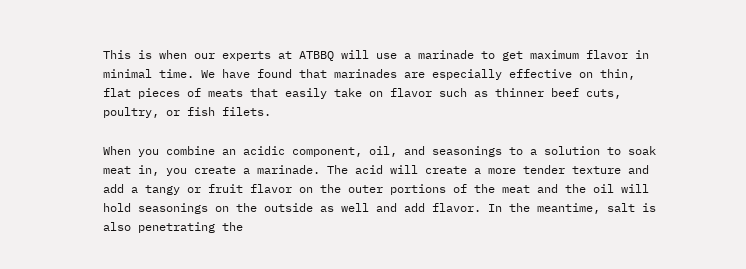This is when our experts at ATBBQ will use a marinade to get maximum flavor in minimal time. We have found that marinades are especially effective on thin, flat pieces of meats that easily take on flavor such as thinner beef cuts, poultry, or fish filets.

When you combine an acidic component, oil, and seasonings to a solution to soak meat in, you create a marinade. The acid will create a more tender texture and add a tangy or fruit flavor on the outer portions of the meat and the oil will hold seasonings on the outside as well and add flavor. In the meantime, salt is also penetrating the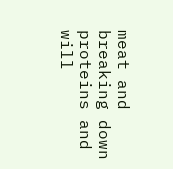meat and breaking down proteins and will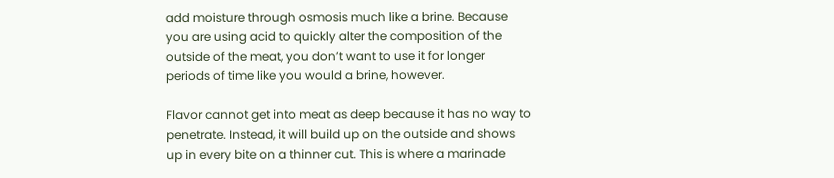add moisture through osmosis much like a brine. Because you are using acid to quickly alter the composition of the outside of the meat, you don’t want to use it for longer periods of time like you would a brine, however.

Flavor cannot get into meat as deep because it has no way to penetrate. Instead, it will build up on the outside and shows up in every bite on a thinner cut. This is where a marinade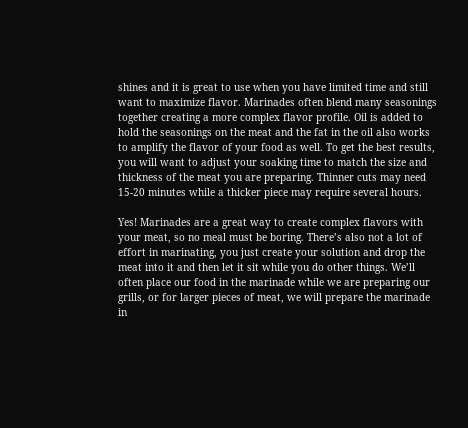shines and it is great to use when you have limited time and still want to maximize flavor. Marinades often blend many seasonings together creating a more complex flavor profile. Oil is added to hold the seasonings on the meat and the fat in the oil also works to amplify the flavor of your food as well. To get the best results, you will want to adjust your soaking time to match the size and thickness of the meat you are preparing. Thinner cuts may need 15-20 minutes while a thicker piece may require several hours.

Yes! Marinades are a great way to create complex flavors with your meat, so no meal must be boring. There’s also not a lot of effort in marinating, you just create your solution and drop the meat into it and then let it sit while you do other things. We’ll often place our food in the marinade while we are preparing our grills, or for larger pieces of meat, we will prepare the marinade in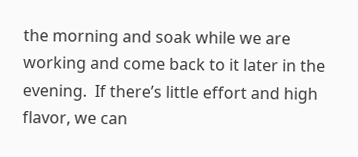the morning and soak while we are working and come back to it later in the evening.  If there’s little effort and high flavor, we can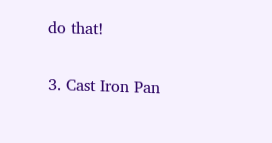do that!

3. Cast Iron Pan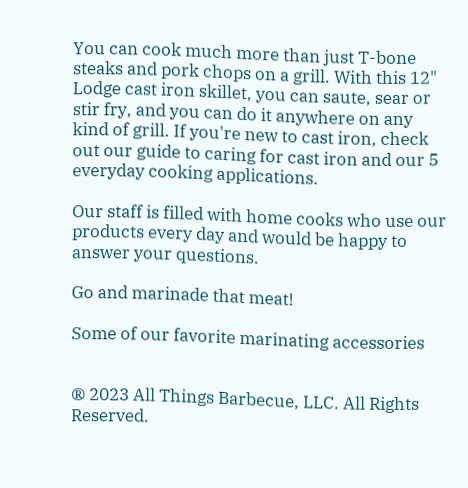You can cook much more than just T-bone steaks and pork chops on a grill. With this 12" Lodge cast iron skillet, you can saute, sear or stir fry, and you can do it anywhere on any kind of grill. If you're new to cast iron, check out our guide to caring for cast iron and our 5 everyday cooking applications.

Our staff is filled with home cooks who use our products every day and would be happy to answer your questions.

Go and marinade that meat!

Some of our favorite marinating accessories


® 2023 All Things Barbecue, LLC. All Rights Reserved.